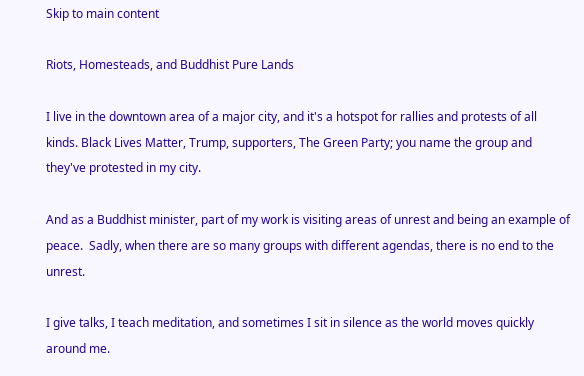Skip to main content

Riots, Homesteads, and Buddhist Pure Lands

I live in the downtown area of a major city, and it's a hotspot for rallies and protests of all kinds. Black Lives Matter, Trump, supporters, The Green Party; you name the group and they've protested in my city.

And as a Buddhist minister, part of my work is visiting areas of unrest and being an example of peace.  Sadly, when there are so many groups with different agendas, there is no end to the unrest.

I give talks, I teach meditation, and sometimes I sit in silence as the world moves quickly around me.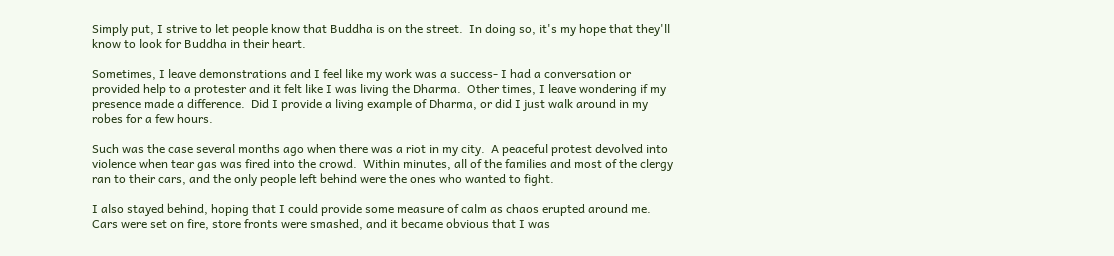Simply put, I strive to let people know that Buddha is on the street.  In doing so, it's my hope that they'll know to look for Buddha in their heart.

Sometimes, I leave demonstrations and I feel like my work was a success- I had a conversation or provided help to a protester and it felt like I was living the Dharma.  Other times, I leave wondering if my presence made a difference.  Did I provide a living example of Dharma, or did I just walk around in my robes for a few hours.

Such was the case several months ago when there was a riot in my city.  A peaceful protest devolved into violence when tear gas was fired into the crowd.  Within minutes, all of the families and most of the clergy ran to their cars, and the only people left behind were the ones who wanted to fight.

I also stayed behind, hoping that I could provide some measure of calm as chaos erupted around me.  Cars were set on fire, store fronts were smashed, and it became obvious that I was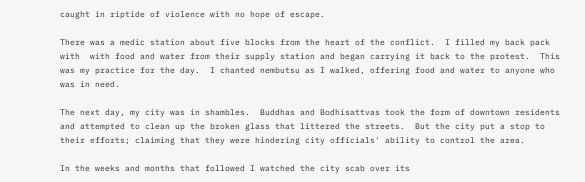caught in riptide of violence with no hope of escape.

There was a medic station about five blocks from the heart of the conflict.  I filled my back pack with  with food and water from their supply station and began carrying it back to the protest.  This was my practice for the day.  I chanted nembutsu as I walked, offering food and water to anyone who was in need.

The next day, my city was in shambles.  Buddhas and Bodhisattvas took the form of downtown residents and attempted to clean up the broken glass that littered the streets.  But the city put a stop to their efforts; claiming that they were hindering city officials' ability to control the area.

In the weeks and months that followed I watched the city scab over its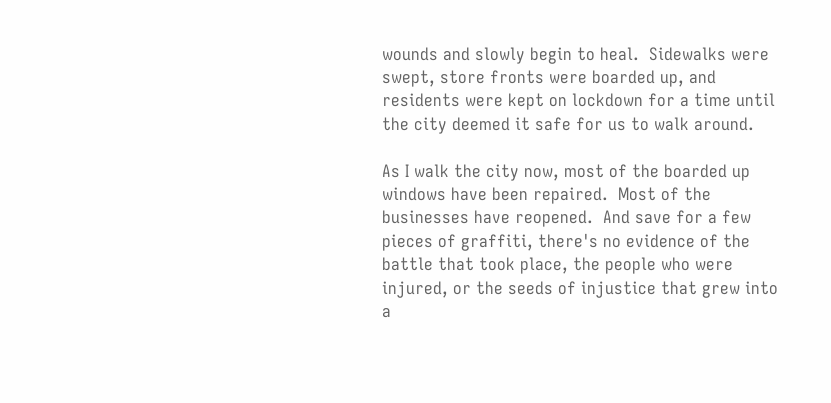wounds and slowly begin to heal.  Sidewalks were swept, store fronts were boarded up, and residents were kept on lockdown for a time until the city deemed it safe for us to walk around.

As I walk the city now, most of the boarded up windows have been repaired.  Most of the businesses have reopened.  And save for a few pieces of graffiti, there's no evidence of the battle that took place, the people who were injured, or the seeds of injustice that grew into a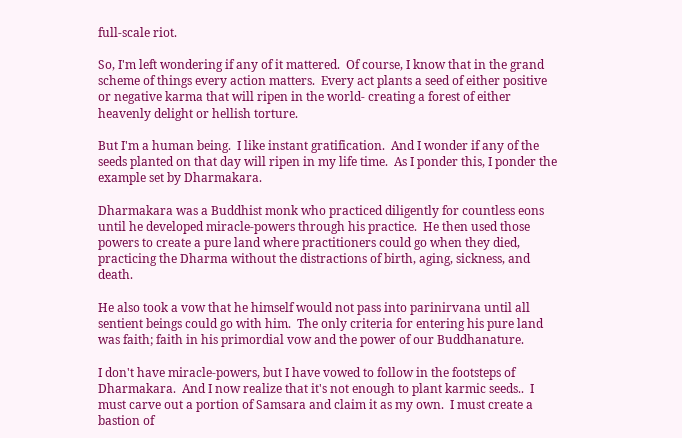full-scale riot.

So, I'm left wondering if any of it mattered.  Of course, I know that in the grand scheme of things every action matters.  Every act plants a seed of either positive or negative karma that will ripen in the world- creating a forest of either heavenly delight or hellish torture.

But I'm a human being.  I like instant gratification.  And I wonder if any of the seeds planted on that day will ripen in my life time.  As I ponder this, I ponder the example set by Dharmakara.

Dharmakara was a Buddhist monk who practiced diligently for countless eons until he developed miracle-powers through his practice.  He then used those powers to create a pure land where practitioners could go when they died, practicing the Dharma without the distractions of birth, aging, sickness, and death.

He also took a vow that he himself would not pass into parinirvana until all sentient beings could go with him.  The only criteria for entering his pure land was faith; faith in his primordial vow and the power of our Buddhanature.

I don't have miracle-powers, but I have vowed to follow in the footsteps of Dharmakara.  And I now realize that it's not enough to plant karmic seeds..  I must carve out a portion of Samsara and claim it as my own.  I must create a bastion of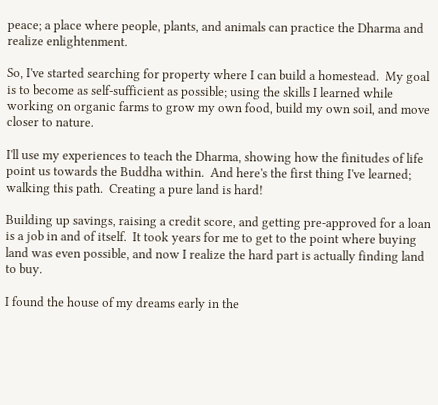peace; a place where people, plants, and animals can practice the Dharma and realize enlightenment.

So, I've started searching for property where I can build a homestead.  My goal is to become as self-sufficient as possible; using the skills I learned while working on organic farms to grow my own food, build my own soil, and move closer to nature.

I'll use my experiences to teach the Dharma, showing how the finitudes of life point us towards the Buddha within.  And here's the first thing I've learned; walking this path.  Creating a pure land is hard!

Building up savings, raising a credit score, and getting pre-approved for a loan is a job in and of itself.  It took years for me to get to the point where buying land was even possible, and now I realize the hard part is actually finding land to buy.

I found the house of my dreams early in the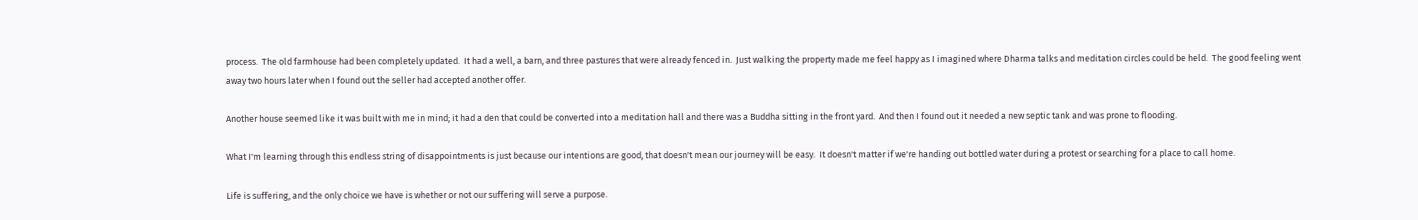process.  The old farmhouse had been completely updated.  It had a well, a barn, and three pastures that were already fenced in.  Just walking the property made me feel happy as I imagined where Dharma talks and meditation circles could be held.  The good feeling went away two hours later when I found out the seller had accepted another offer.

Another house seemed like it was built with me in mind; it had a den that could be converted into a meditation hall and there was a Buddha sitting in the front yard.  And then I found out it needed a new septic tank and was prone to flooding.

What I'm learning through this endless string of disappointments is just because our intentions are good, that doesn't mean our journey will be easy.  It doesn't matter if we're handing out bottled water during a protest or searching for a place to call home.

Life is suffering, and the only choice we have is whether or not our suffering will serve a purpose.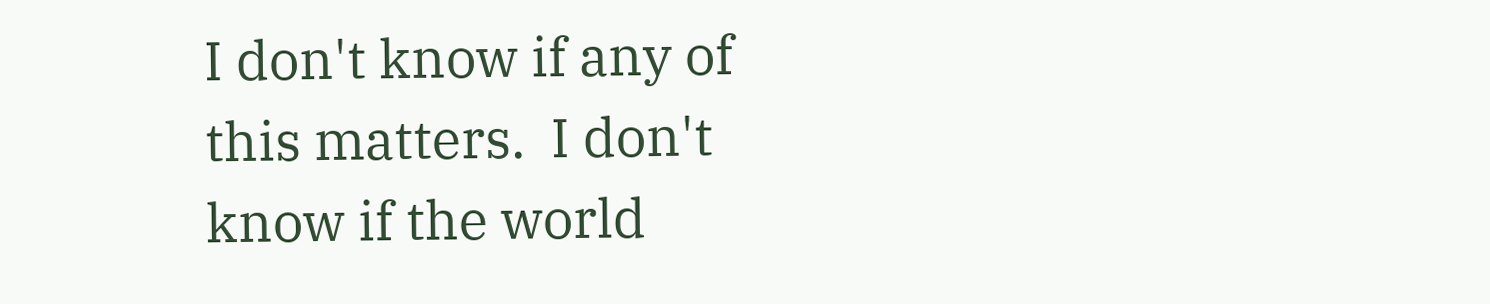I don't know if any of this matters.  I don't know if the world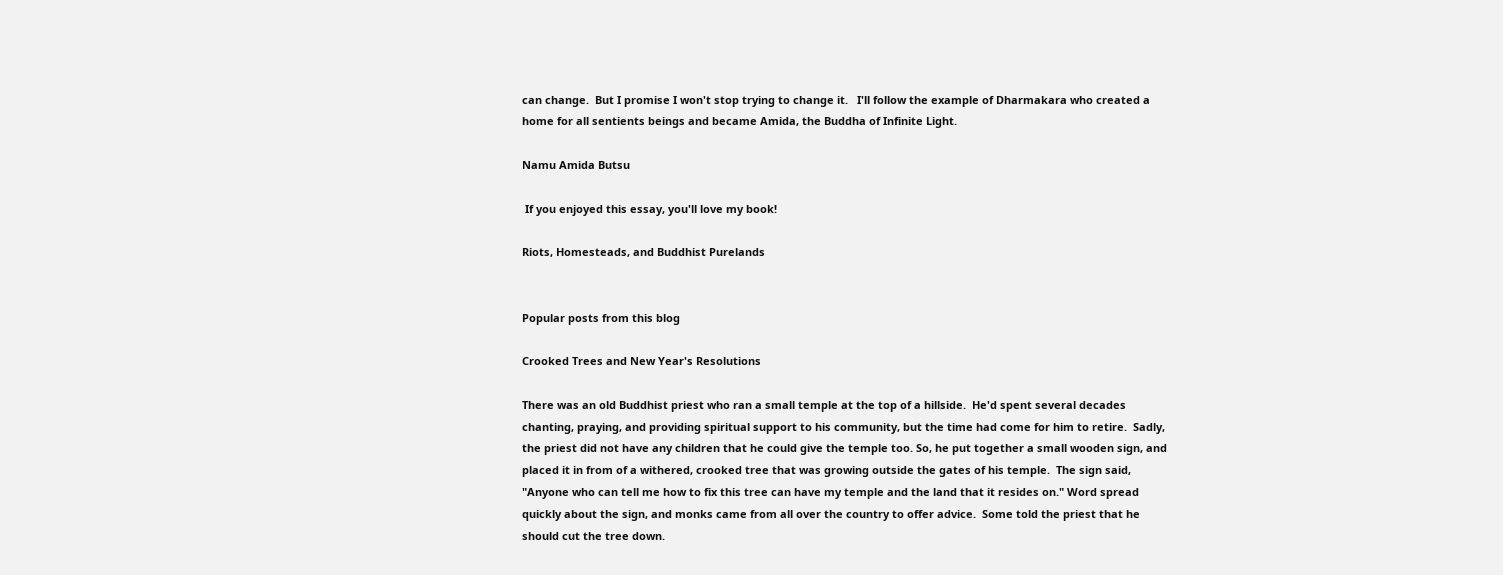can change.  But I promise I won't stop trying to change it.   I'll follow the example of Dharmakara who created a home for all sentients beings and became Amida, the Buddha of Infinite Light.

Namu Amida Butsu

 If you enjoyed this essay, you'll love my book!

Riots, Homesteads, and Buddhist Purelands


Popular posts from this blog

Crooked Trees and New Year's Resolutions

There was an old Buddhist priest who ran a small temple at the top of a hillside.  He'd spent several decades chanting, praying, and providing spiritual support to his community, but the time had come for him to retire.  Sadly, the priest did not have any children that he could give the temple too. So, he put together a small wooden sign, and placed it in from of a withered, crooked tree that was growing outside the gates of his temple.  The sign said, "Anyone who can tell me how to fix this tree can have my temple and the land that it resides on." Word spread quickly about the sign, and monks came from all over the country to offer advice.  Some told the priest that he should cut the tree down.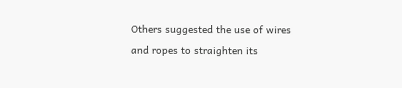Others suggested the use of wires and ropes to straighten its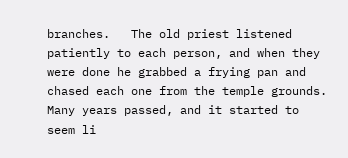branches.   The old priest listened patiently to each person, and when they were done he grabbed a frying pan and chased each one from the temple grounds. Many years passed, and it started to seem li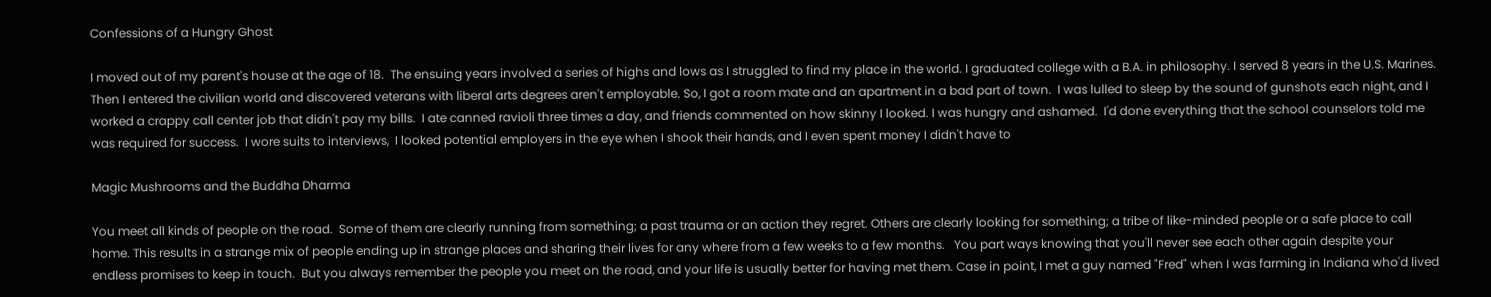Confessions of a Hungry Ghost

I moved out of my parent's house at the age of 18.  The ensuing years involved a series of highs and lows as I struggled to find my place in the world. I graduated college with a B.A. in philosophy. I served 8 years in the U.S. Marines.  Then I entered the civilian world and discovered veterans with liberal arts degrees aren't employable. So, I got a room mate and an apartment in a bad part of town.  I was lulled to sleep by the sound of gunshots each night, and I worked a crappy call center job that didn't pay my bills.  I ate canned ravioli three times a day, and friends commented on how skinny I looked. I was hungry and ashamed.  I'd done everything that the school counselors told me was required for success.  I wore suits to interviews,  I looked potential employers in the eye when I shook their hands, and I even spent money I didn't have to

Magic Mushrooms and the Buddha Dharma

You meet all kinds of people on the road.  Some of them are clearly running from something; a past trauma or an action they regret. Others are clearly looking for something; a tribe of like-minded people or a safe place to call home. This results in a strange mix of people ending up in strange places and sharing their lives for any where from a few weeks to a few months.   You part ways knowing that you'll never see each other again despite your endless promises to keep in touch.  But you always remember the people you meet on the road, and your life is usually better for having met them. Case in point, I met a guy named "Fred" when I was farming in Indiana who'd lived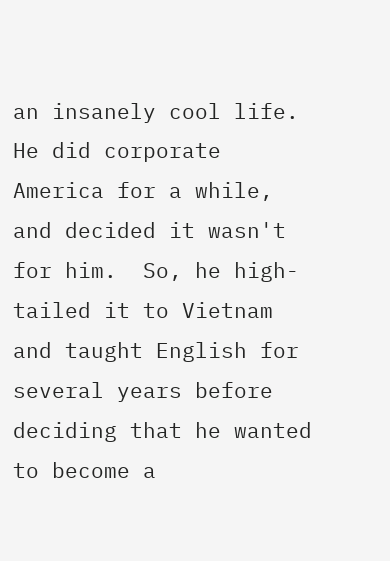an insanely cool life.  He did corporate America for a while, and decided it wasn't for him.  So, he high-tailed it to Vietnam and taught English for several years before deciding that he wanted to become a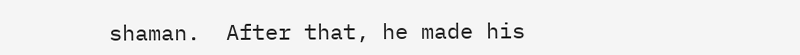shaman.  After that, he made his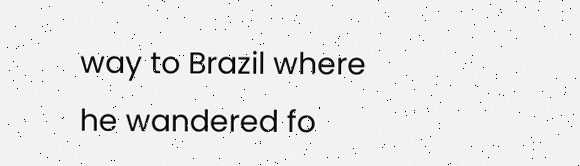way to Brazil where he wandered fo